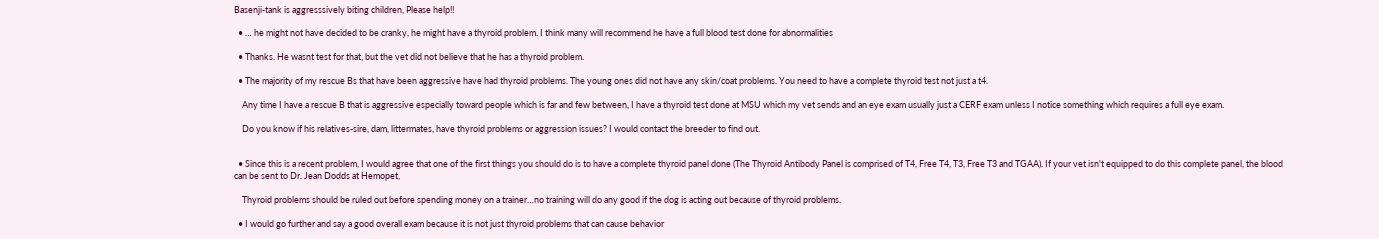Basenji-tank is aggresssively biting children, Please help!!

  • … he might not have decided to be cranky, he might have a thyroid problem. I think many will recommend he have a full blood test done for abnormalities

  • Thanks. He wasnt test for that, but the vet did not believe that he has a thyroid problem.

  • The majority of my rescue Bs that have been aggressive have had thyroid problems. The young ones did not have any skin/coat problems. You need to have a complete thyroid test not just a t4.

    Any time I have a rescue B that is aggressive especially toward people which is far and few between, I have a thyroid test done at MSU which my vet sends and an eye exam usually just a CERF exam unless I notice something which requires a full eye exam.

    Do you know if his relatives-sire, dam, littermates, have thyroid problems or aggression issues? I would contact the breeder to find out.


  • Since this is a recent problem, I would agree that one of the first things you should do is to have a complete thyroid panel done (The Thyroid Antibody Panel is comprised of T4, Free T4, T3, Free T3 and TGAA). If your vet isn't equipped to do this complete panel, the blood can be sent to Dr. Jean Dodds at Hemopet,

    Thyroid problems should be ruled out before spending money on a trainer…no training will do any good if the dog is acting out because of thyroid problems.

  • I would go further and say a good overall exam because it is not just thyroid problems that can cause behavior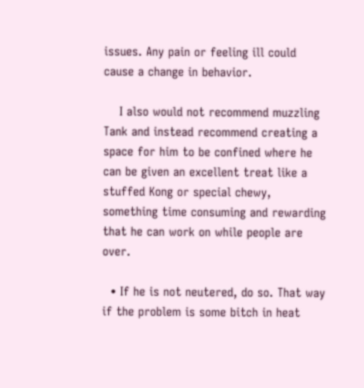issues. Any pain or feeling ill could cause a change in behavior.

    I also would not recommend muzzling Tank and instead recommend creating a space for him to be confined where he can be given an excellent treat like a stuffed Kong or special chewy, something time consuming and rewarding that he can work on while people are over.

  • If he is not neutered, do so. That way if the problem is some bitch in heat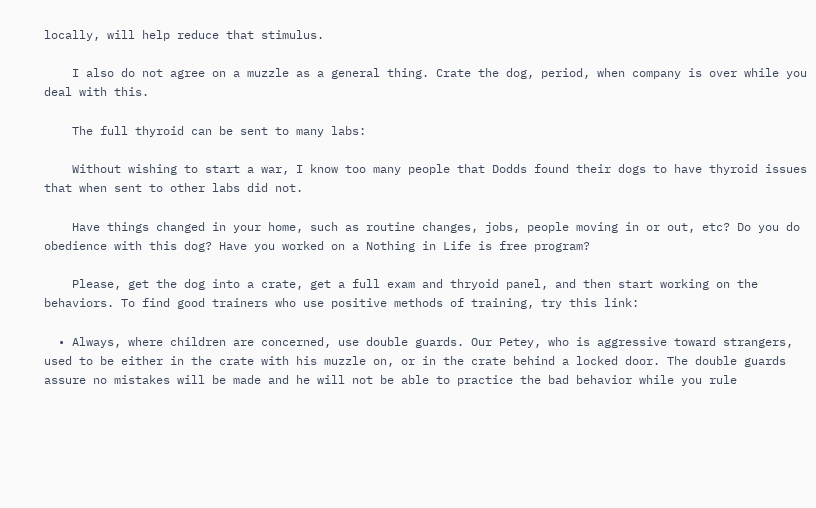locally, will help reduce that stimulus.

    I also do not agree on a muzzle as a general thing. Crate the dog, period, when company is over while you deal with this.

    The full thyroid can be sent to many labs:

    Without wishing to start a war, I know too many people that Dodds found their dogs to have thyroid issues that when sent to other labs did not.

    Have things changed in your home, such as routine changes, jobs, people moving in or out, etc? Do you do obedience with this dog? Have you worked on a Nothing in Life is free program?

    Please, get the dog into a crate, get a full exam and thryoid panel, and then start working on the behaviors. To find good trainers who use positive methods of training, try this link:

  • Always, where children are concerned, use double guards. Our Petey, who is aggressive toward strangers, used to be either in the crate with his muzzle on, or in the crate behind a locked door. The double guards assure no mistakes will be made and he will not be able to practice the bad behavior while you rule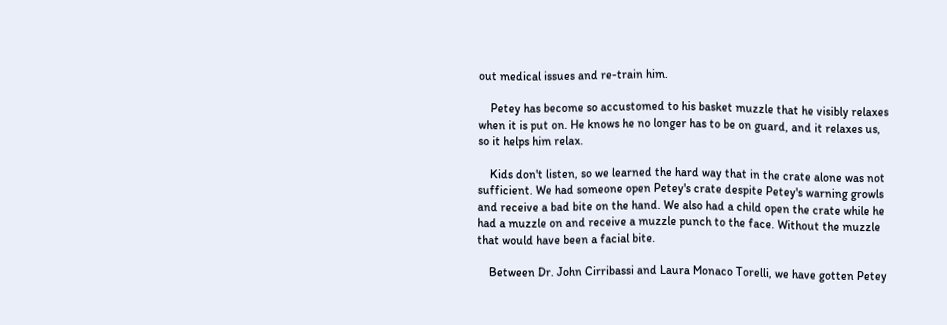out medical issues and re-train him.

    Petey has become so accustomed to his basket muzzle that he visibly relaxes when it is put on. He knows he no longer has to be on guard, and it relaxes us, so it helps him relax.

    Kids don't listen, so we learned the hard way that in the crate alone was not sufficient. We had someone open Petey's crate despite Petey's warning growls and receive a bad bite on the hand. We also had a child open the crate while he had a muzzle on and receive a muzzle punch to the face. Without the muzzle that would have been a facial bite.

    Between Dr. John Cirribassi and Laura Monaco Torelli, we have gotten Petey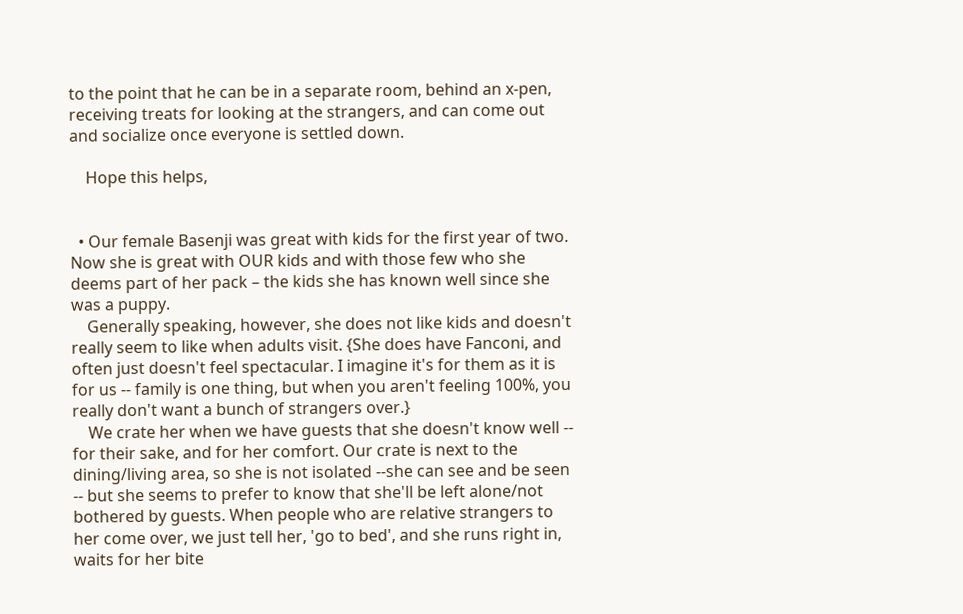to the point that he can be in a separate room, behind an x-pen, receiving treats for looking at the strangers, and can come out and socialize once everyone is settled down.

    Hope this helps,


  • Our female Basenji was great with kids for the first year of two. Now she is great with OUR kids and with those few who she deems part of her pack – the kids she has known well since she was a puppy.
    Generally speaking, however, she does not like kids and doesn't really seem to like when adults visit. {She does have Fanconi, and often just doesn't feel spectacular. I imagine it's for them as it is for us -- family is one thing, but when you aren't feeling 100%, you really don't want a bunch of strangers over.}
    We crate her when we have guests that she doesn't know well -- for their sake, and for her comfort. Our crate is next to the dining/living area, so she is not isolated --she can see and be seen -- but she seems to prefer to know that she'll be left alone/not bothered by guests. When people who are relative strangers to her come over, we just tell her, 'go to bed', and she runs right in, waits for her bite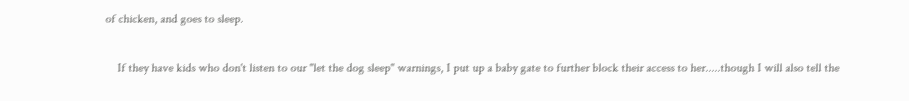of chicken, and goes to sleep.

    If they have kids who don't listen to our "let the dog sleep" warnings, I put up a baby gate to further block their access to her.....though I will also tell the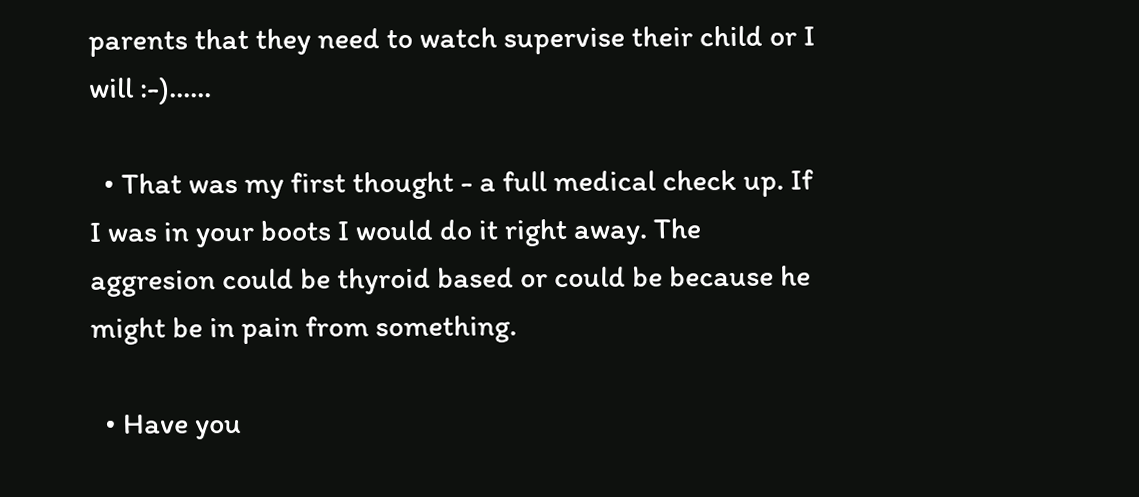parents that they need to watch supervise their child or I will :-)......

  • That was my first thought - a full medical check up. If I was in your boots I would do it right away. The aggresion could be thyroid based or could be because he might be in pain from something.

  • Have you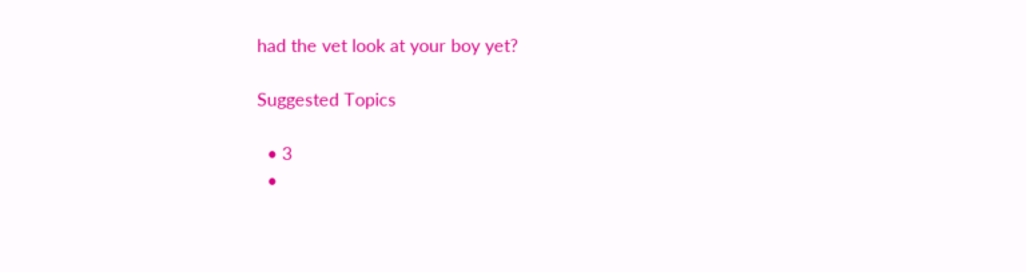had the vet look at your boy yet?

Suggested Topics

  • 3
  •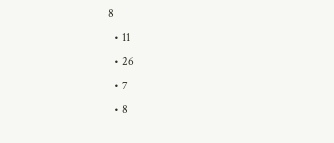8
  • 11
  • 26
  • 7
  • 8